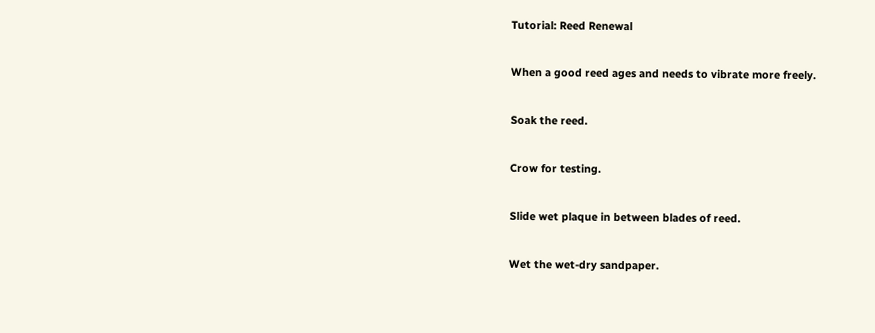Tutorial: Reed Renewal

When a good reed ages and needs to vibrate more freely.

Soak the reed.

Crow for testing.

Slide wet plaque in between blades of reed.

Wet the wet-dry sandpaper.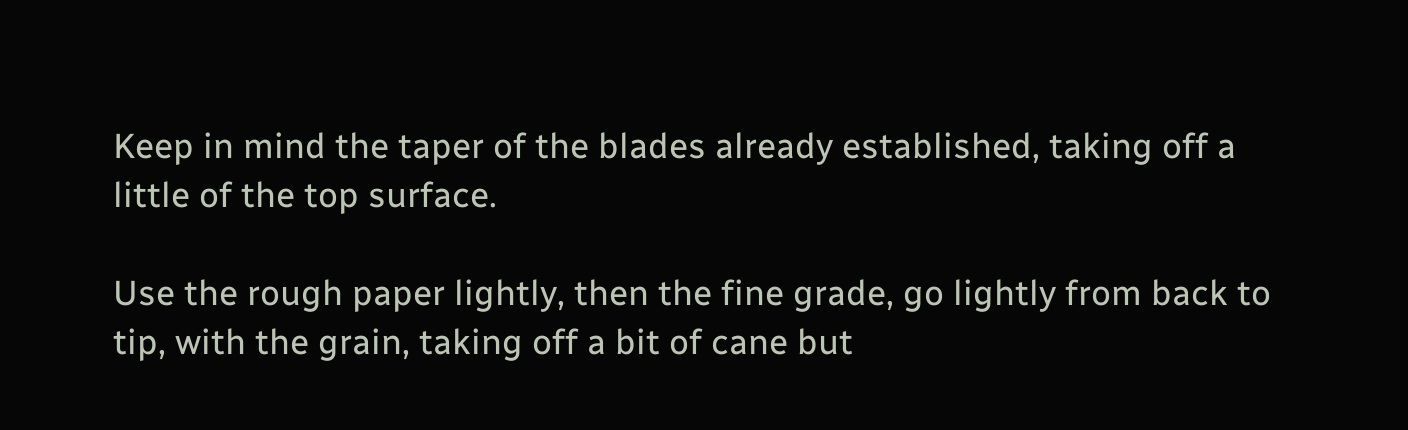Keep in mind the taper of the blades already established, taking off a little of the top surface.

Use the rough paper lightly, then the fine grade, go lightly from back to tip, with the grain, taking off a bit of cane but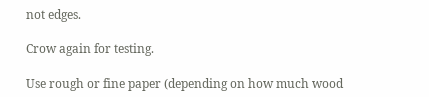not edges.

Crow again for testing.

Use rough or fine paper (depending on how much wood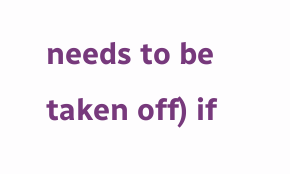needs to be taken off) if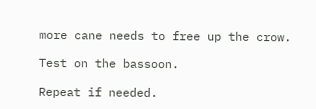more cane needs to free up the crow.

Test on the bassoon.

Repeat if needed.